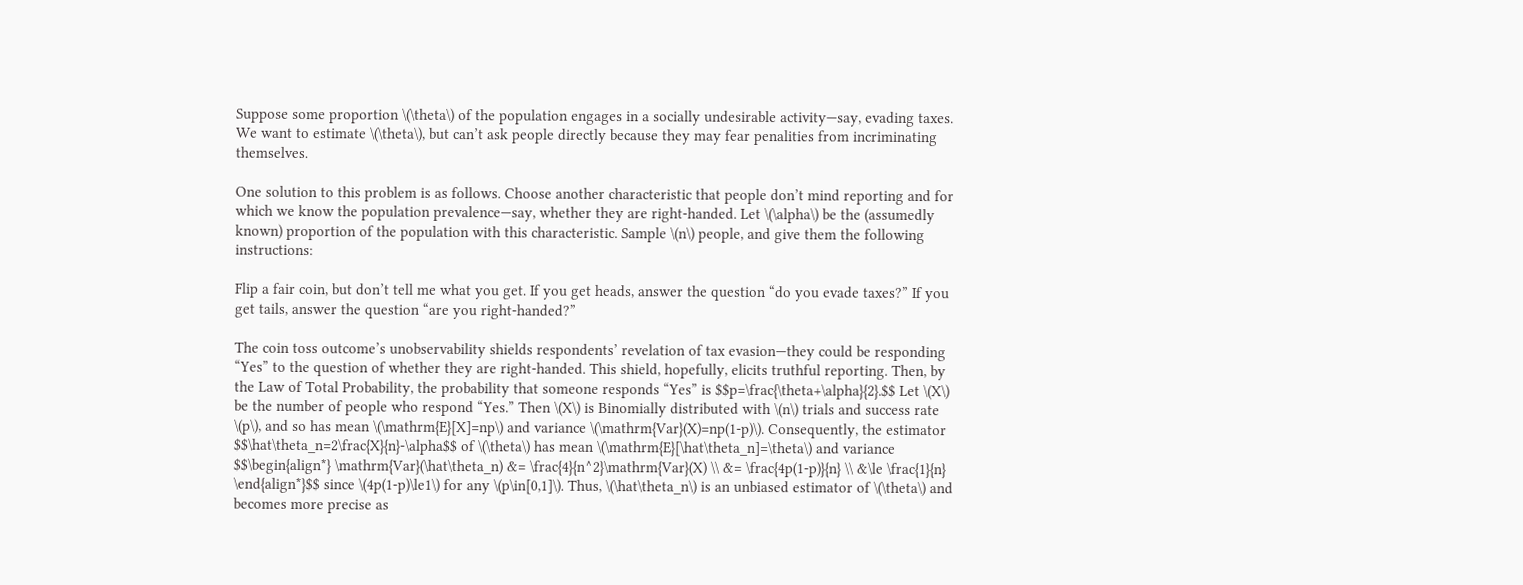Suppose some proportion \(\theta\) of the population engages in a socially undesirable activity—say, evading taxes. We want to estimate \(\theta\), but can’t ask people directly because they may fear penalities from incriminating themselves.

One solution to this problem is as follows. Choose another characteristic that people don’t mind reporting and for which we know the population prevalence—say, whether they are right-handed. Let \(\alpha\) be the (assumedly known) proportion of the population with this characteristic. Sample \(n\) people, and give them the following instructions:

Flip a fair coin, but don’t tell me what you get. If you get heads, answer the question “do you evade taxes?” If you get tails, answer the question “are you right-handed?”

The coin toss outcome’s unobservability shields respondents’ revelation of tax evasion—they could be responding “Yes” to the question of whether they are right-handed. This shield, hopefully, elicits truthful reporting. Then, by the Law of Total Probability, the probability that someone responds “Yes” is $$p=\frac{\theta+\alpha}{2}.$$ Let \(X\) be the number of people who respond “Yes.” Then \(X\) is Binomially distributed with \(n\) trials and success rate \(p\), and so has mean \(\mathrm{E}[X]=np\) and variance \(\mathrm{Var}(X)=np(1-p)\). Consequently, the estimator $$\hat\theta_n=2\frac{X}{n}-\alpha$$ of \(\theta\) has mean \(\mathrm{E}[\hat\theta_n]=\theta\) and variance $$\begin{align*} \mathrm{Var}(\hat\theta_n) &= \frac{4}{n^2}\mathrm{Var}(X) \\ &= \frac{4p(1-p)}{n} \\ &\le \frac{1}{n} \end{align*}$$ since \(4p(1-p)\le1\) for any \(p\in[0,1]\). Thus, \(\hat\theta_n\) is an unbiased estimator of \(\theta\) and becomes more precise as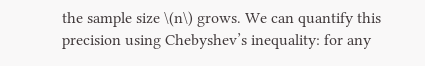the sample size \(n\) grows. We can quantify this precision using Chebyshev’s inequality: for any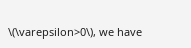\(\varepsilon>0\), we have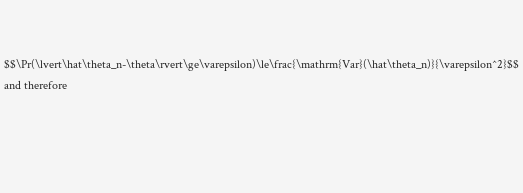$$\Pr(\lvert\hat\theta_n-\theta\rvert\ge\varepsilon)\le\frac{\mathrm{Var}(\hat\theta_n)}{\varepsilon^2}$$ and therefore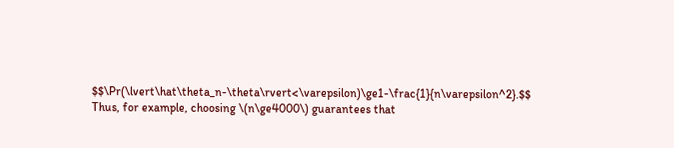$$\Pr(\lvert\hat\theta_n-\theta\rvert<\varepsilon)\ge1-\frac{1}{n\varepsilon^2}.$$ Thus, for example, choosing \(n\ge4000\) guarantees that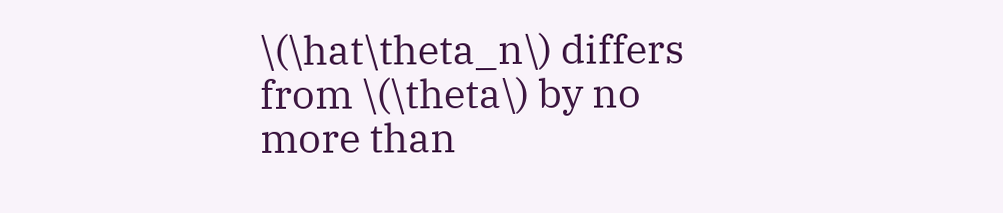\(\hat\theta_n\) differs from \(\theta\) by no more than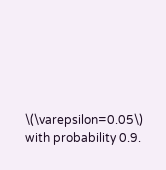\(\varepsilon=0.05\) with probability 0.9.